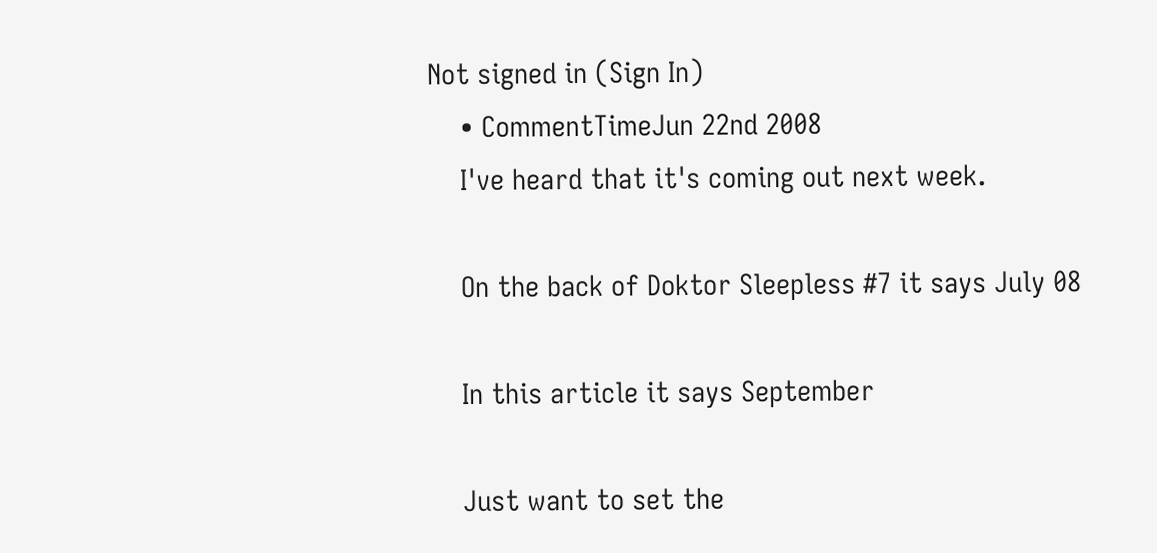Not signed in (Sign In)
    • CommentTimeJun 22nd 2008
    I've heard that it's coming out next week.

    On the back of Doktor Sleepless #7 it says July 08

    In this article it says September

    Just want to set the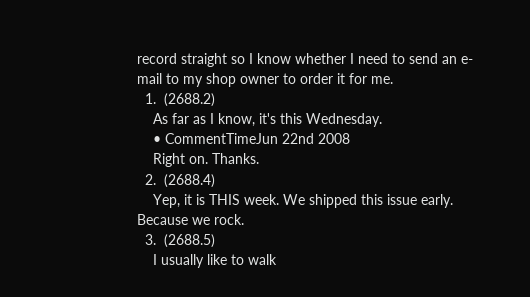record straight so I know whether I need to send an e-mail to my shop owner to order it for me.
  1.  (2688.2)
    As far as I know, it's this Wednesday.
    • CommentTimeJun 22nd 2008
    Right on. Thanks.
  2.  (2688.4)
    Yep, it is THIS week. We shipped this issue early. Because we rock.
  3.  (2688.5)
    I usually like to walk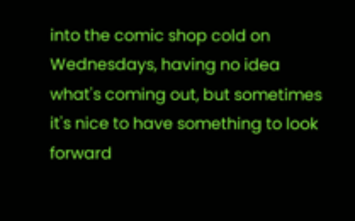into the comic shop cold on Wednesdays, having no idea what's coming out, but sometimes it's nice to have something to look forward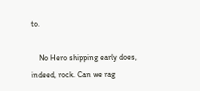to.

    No Hero shipping early does, indeed, rock. Can we rag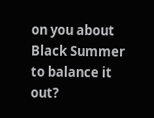on you about Black Summer to balance it out?